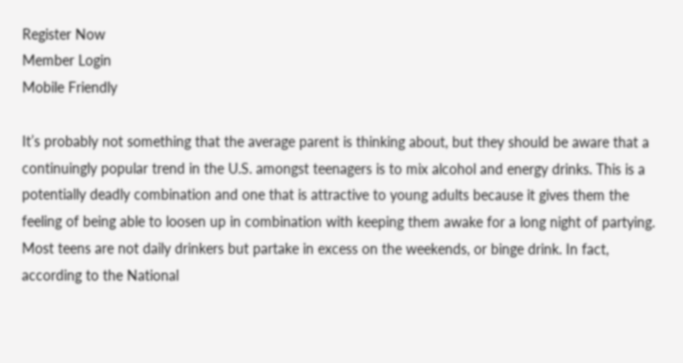Register Now
Member Login
Mobile Friendly

It’s probably not something that the average parent is thinking about, but they should be aware that a continuingly popular trend in the U.S. amongst teenagers is to mix alcohol and energy drinks. This is a potentially deadly combination and one that is attractive to young adults because it gives them the feeling of being able to loosen up in combination with keeping them awake for a long night of partying. Most teens are not daily drinkers but partake in excess on the weekends, or binge drink. In fact, according to the National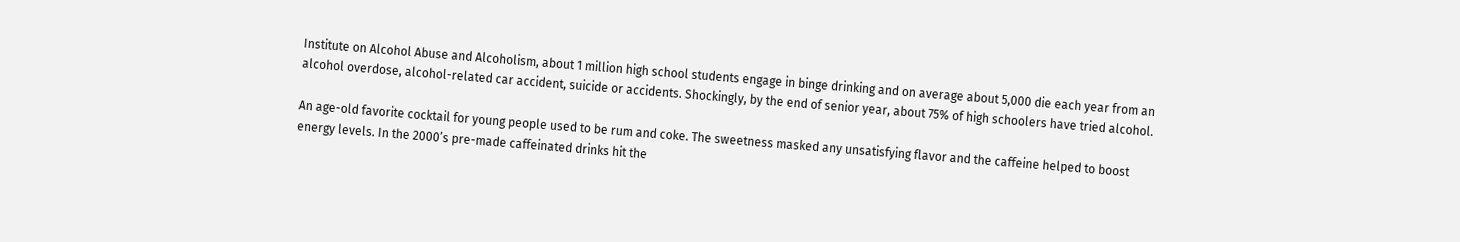Institute on Alcohol Abuse and Alcoholism, about 1 million high school students engage in binge drinking and on average about 5,000 die each year from an alcohol overdose, alcohol-related car accident, suicide or accidents. Shockingly, by the end of senior year, about 75% of high schoolers have tried alcohol.

An age-old favorite cocktail for young people used to be rum and coke. The sweetness masked any unsatisfying flavor and the caffeine helped to boost energy levels. In the 2000’s pre-made caffeinated drinks hit the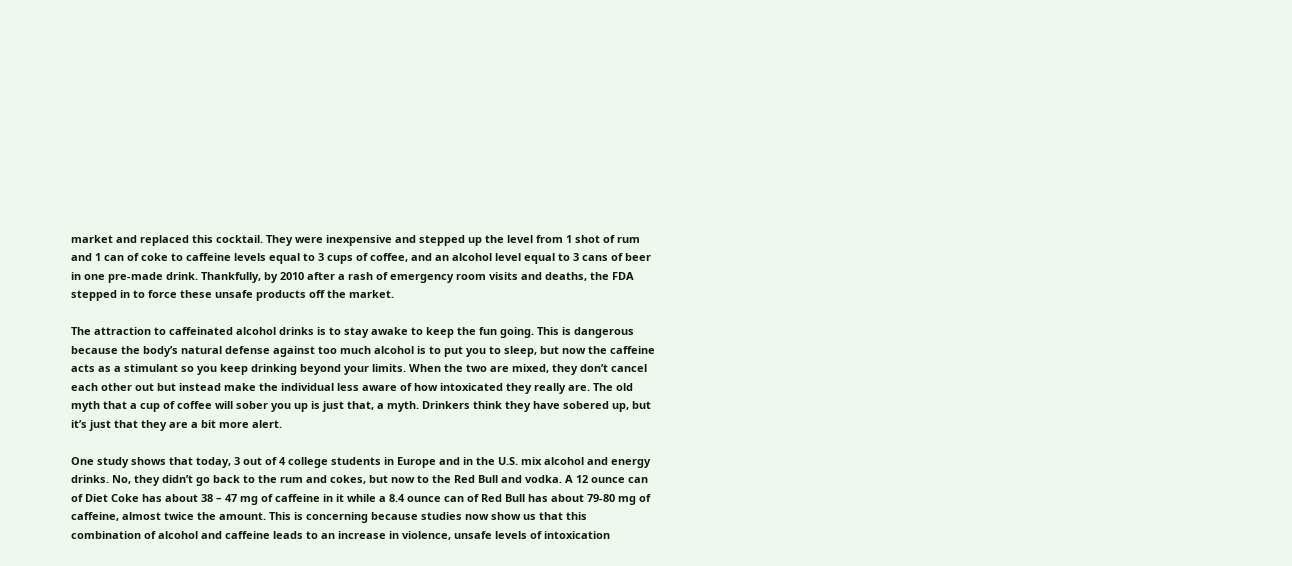market and replaced this cocktail. They were inexpensive and stepped up the level from 1 shot of rum and 1 can of coke to caffeine levels equal to 3 cups of coffee, and an alcohol level equal to 3 cans of beer in one pre-made drink. Thankfully, by 2010 after a rash of emergency room visits and deaths, the FDA stepped in to force these unsafe products off the market.

The attraction to caffeinated alcohol drinks is to stay awake to keep the fun going. This is dangerous because the body’s natural defense against too much alcohol is to put you to sleep, but now the caffeine acts as a stimulant so you keep drinking beyond your limits. When the two are mixed, they don’t cancel each other out but instead make the individual less aware of how intoxicated they really are. The old myth that a cup of coffee will sober you up is just that, a myth. Drinkers think they have sobered up, but it’s just that they are a bit more alert.

One study shows that today, 3 out of 4 college students in Europe and in the U.S. mix alcohol and energy drinks. No, they didn’t go back to the rum and cokes, but now to the Red Bull and vodka. A 12 ounce can of Diet Coke has about 38 – 47 mg of caffeine in it while a 8.4 ounce can of Red Bull has about 79-80 mg of caffeine, almost twice the amount. This is concerning because studies now show us that this combination of alcohol and caffeine leads to an increase in violence, unsafe levels of intoxication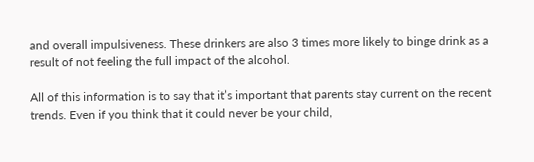and overall impulsiveness. These drinkers are also 3 times more likely to binge drink as a result of not feeling the full impact of the alcohol.

All of this information is to say that it’s important that parents stay current on the recent trends. Even if you think that it could never be your child,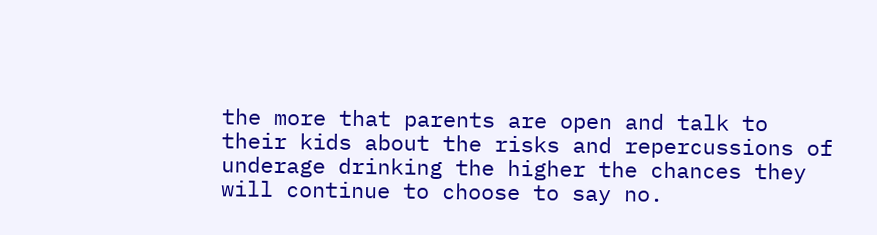the more that parents are open and talk to their kids about the risks and repercussions of underage drinking the higher the chances they will continue to choose to say no.